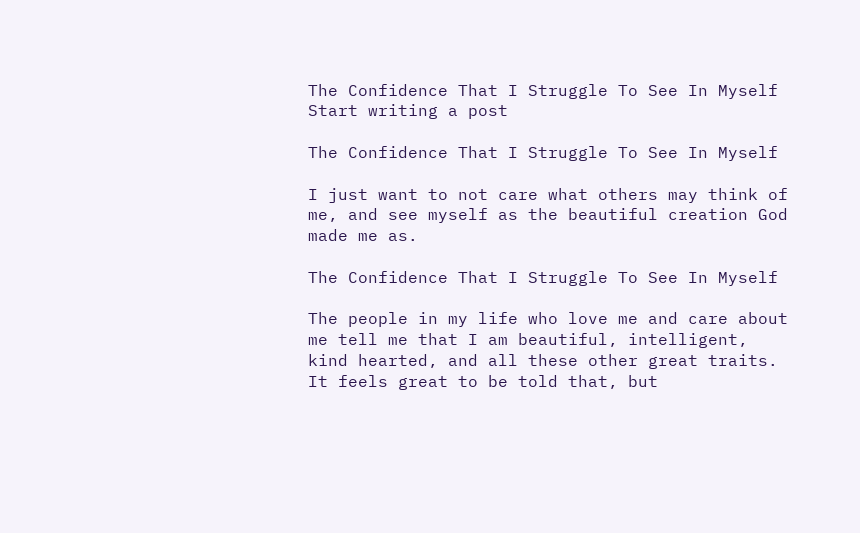The Confidence That I Struggle To See In Myself
Start writing a post

The Confidence That I Struggle To See In Myself

I just want to not care what others may think of me, and see myself as the beautiful creation God made me as.

The Confidence That I Struggle To See In Myself

The people in my life who love me and care about me tell me that I am beautiful, intelligent, kind hearted, and all these other great traits. It feels great to be told that, but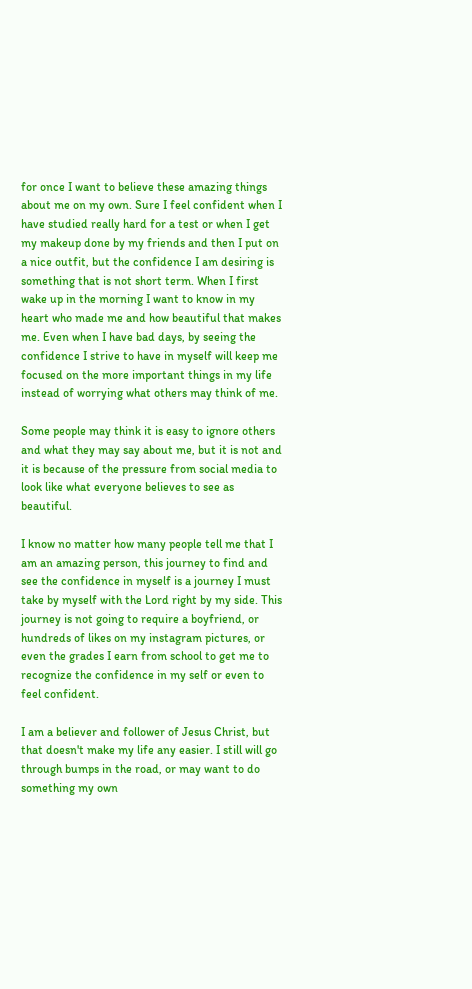for once I want to believe these amazing things about me on my own. Sure I feel confident when I have studied really hard for a test or when I get my makeup done by my friends and then I put on a nice outfit, but the confidence I am desiring is something that is not short term. When I first wake up in the morning I want to know in my heart who made me and how beautiful that makes me. Even when I have bad days, by seeing the confidence I strive to have in myself will keep me focused on the more important things in my life instead of worrying what others may think of me.

Some people may think it is easy to ignore others and what they may say about me, but it is not and it is because of the pressure from social media to look like what everyone believes to see as beautiful.

I know no matter how many people tell me that I am an amazing person, this journey to find and see the confidence in myself is a journey I must take by myself with the Lord right by my side. This journey is not going to require a boyfriend, or hundreds of likes on my instagram pictures, or even the grades I earn from school to get me to recognize the confidence in my self or even to feel confident.

I am a believer and follower of Jesus Christ, but that doesn't make my life any easier. I still will go through bumps in the road, or may want to do something my own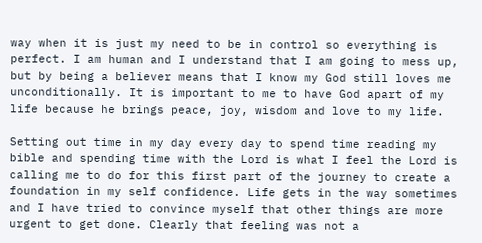way when it is just my need to be in control so everything is perfect. I am human and I understand that I am going to mess up, but by being a believer means that I know my God still loves me unconditionally. It is important to me to have God apart of my life because he brings peace, joy, wisdom and love to my life.

Setting out time in my day every day to spend time reading my bible and spending time with the Lord is what I feel the Lord is calling me to do for this first part of the journey to create a foundation in my self confidence. Life gets in the way sometimes and I have tried to convince myself that other things are more urgent to get done. Clearly that feeling was not a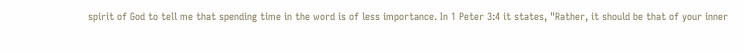spirit of God to tell me that spending time in the word is of less importance. In 1 Peter 3:4 it states, "Rather, it should be that of your inner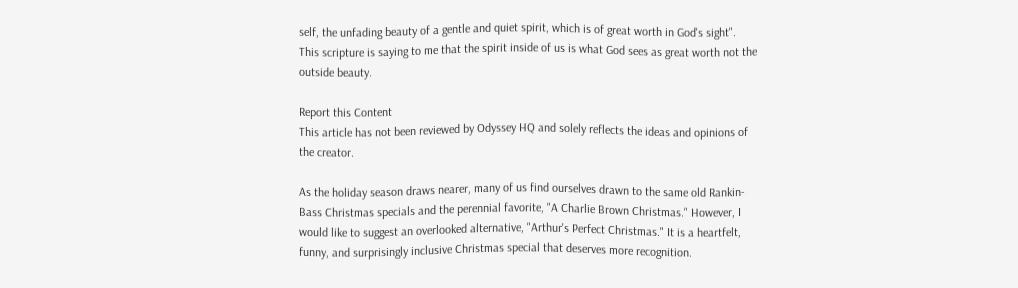self, the unfading beauty of a gentle and quiet spirit, which is of great worth in God's sight". This scripture is saying to me that the spirit inside of us is what God sees as great worth not the outside beauty.

Report this Content
This article has not been reviewed by Odyssey HQ and solely reflects the ideas and opinions of the creator.

As the holiday season draws nearer, many of us find ourselves drawn to the same old Rankin-Bass Christmas specials and the perennial favorite, "A Charlie Brown Christmas." However, I would like to suggest an overlooked alternative, "Arthur's Perfect Christmas." It is a heartfelt, funny, and surprisingly inclusive Christmas special that deserves more recognition.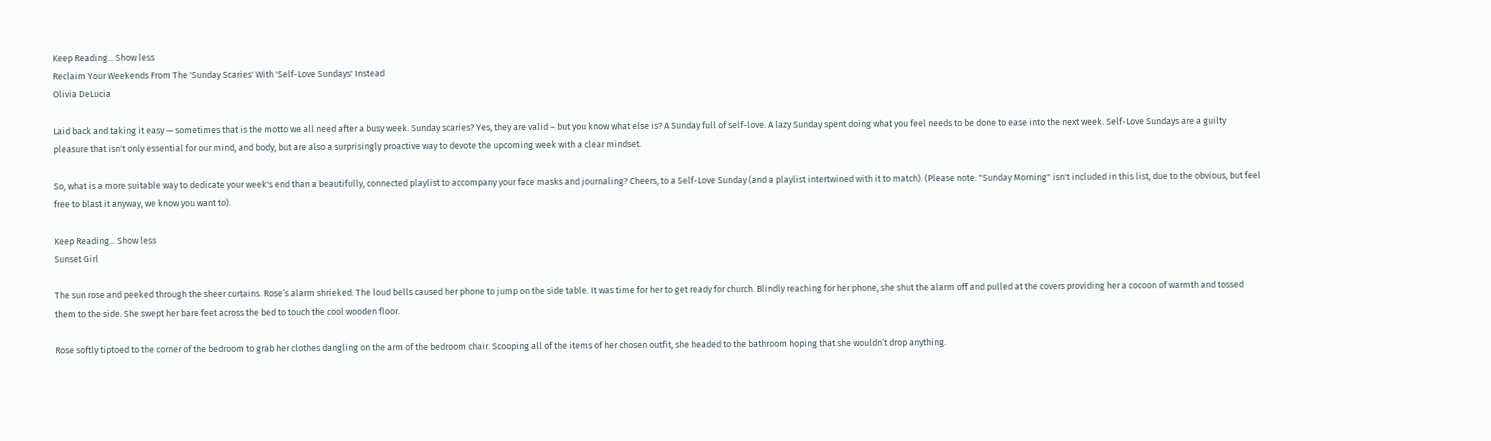Keep Reading... Show less
Reclaim Your Weekends From The 'Sunday Scaries' With 'Self-Love Sundays' Instead
Olivia DeLucia

Laid back and taking it easy — sometimes that is the motto we all need after a busy week. Sunday scaries? Yes, they are valid – but you know what else is? A Sunday full of self-love. A lazy Sunday spent doing what you feel needs to be done to ease into the next week. Self-Love Sundays are a guilty pleasure that isn't only essential for our mind, and body, but are also a surprisingly proactive way to devote the upcoming week with a clear mindset.

So, what is a more suitable way to dedicate your week's end than a beautifully, connected playlist to accompany your face masks and journaling? Cheers, to a Self-Love Sunday (and a playlist intertwined with it to match). (Please note: "Sunday Morning" isn't included in this list, due to the obvious, but feel free to blast it anyway, we know you want to).

Keep Reading... Show less
Sunset Girl

The sun rose and peeked through the sheer curtains. Rose’s alarm shrieked. The loud bells caused her phone to jump on the side table. It was time for her to get ready for church. Blindly reaching for her phone, she shut the alarm off and pulled at the covers providing her a cocoon of warmth and tossed them to the side. She swept her bare feet across the bed to touch the cool wooden floor.

Rose softly tiptoed to the corner of the bedroom to grab her clothes dangling on the arm of the bedroom chair. Scooping all of the items of her chosen outfit, she headed to the bathroom hoping that she wouldn’t drop anything.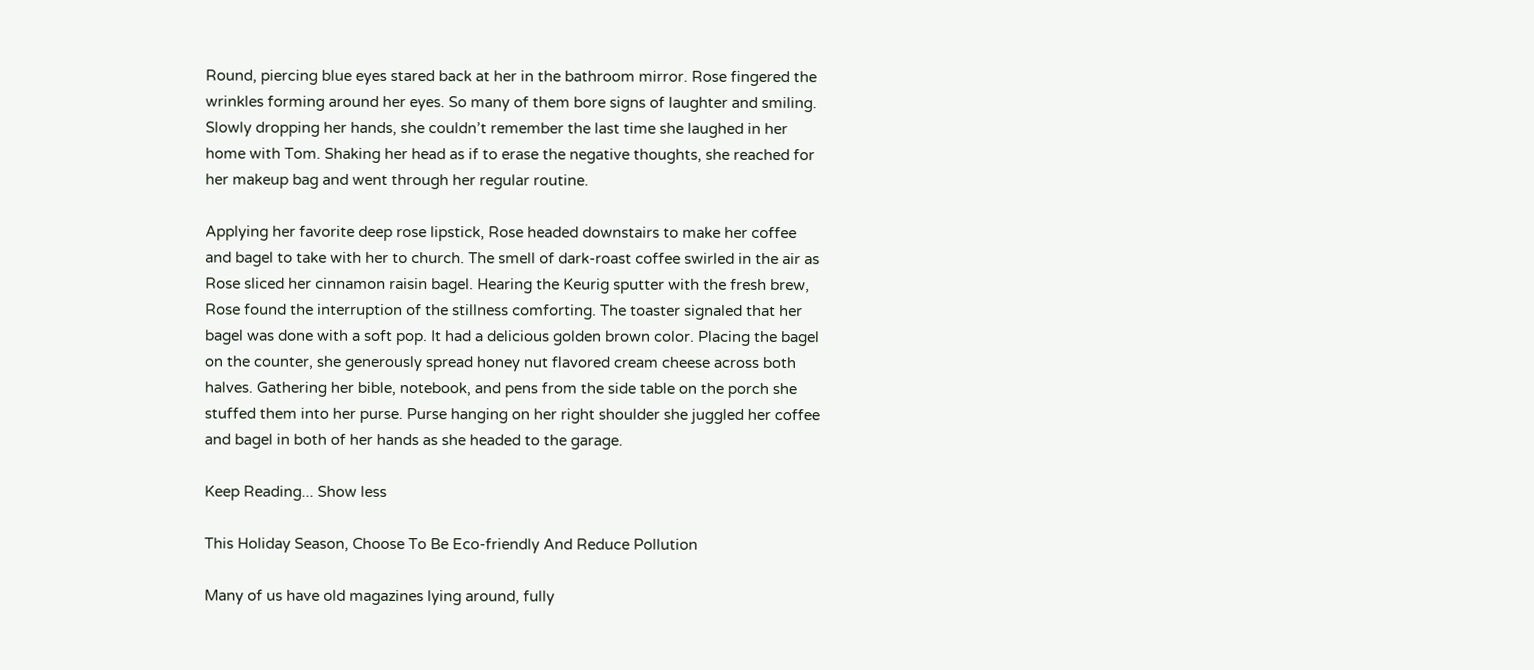Round, piercing blue eyes stared back at her in the bathroom mirror. Rose fingered the wrinkles forming around her eyes. So many of them bore signs of laughter and smiling. Slowly dropping her hands, she couldn’t remember the last time she laughed in her home with Tom. Shaking her head as if to erase the negative thoughts, she reached for her makeup bag and went through her regular routine.

Applying her favorite deep rose lipstick, Rose headed downstairs to make her coffee and bagel to take with her to church. The smell of dark-roast coffee swirled in the air as Rose sliced her cinnamon raisin bagel. Hearing the Keurig sputter with the fresh brew, Rose found the interruption of the stillness comforting. The toaster signaled that her bagel was done with a soft pop. It had a delicious golden brown color. Placing the bagel on the counter, she generously spread honey nut flavored cream cheese across both halves. Gathering her bible, notebook, and pens from the side table on the porch she stuffed them into her purse. Purse hanging on her right shoulder she juggled her coffee and bagel in both of her hands as she headed to the garage.

Keep Reading... Show less

This Holiday Season, Choose To Be Eco-friendly And Reduce Pollution

Many of us have old magazines lying around, fully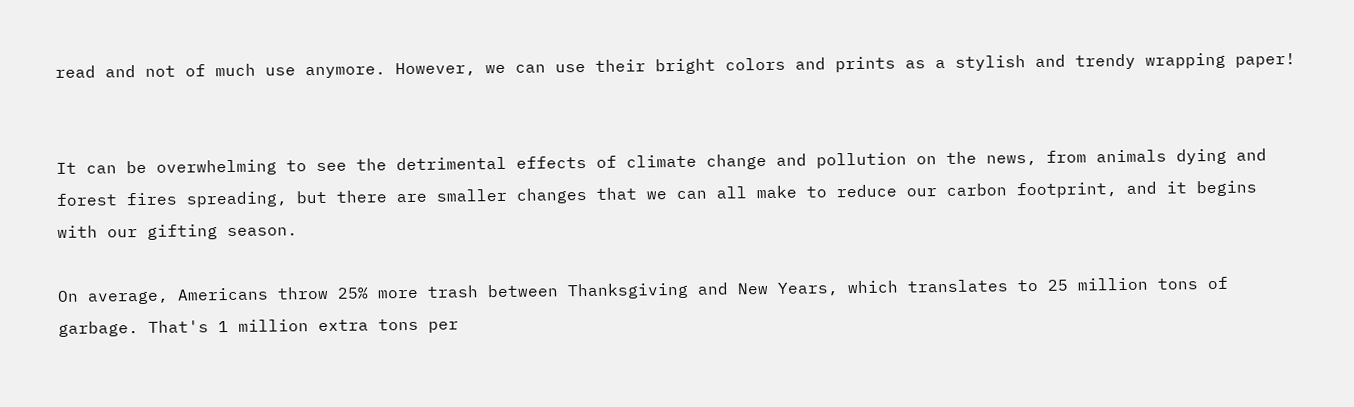read and not of much use anymore. However, we can use their bright colors and prints as a stylish and trendy wrapping paper!


It can be overwhelming to see the detrimental effects of climate change and pollution on the news, from animals dying and forest fires spreading, but there are smaller changes that we can all make to reduce our carbon footprint, and it begins with our gifting season.

On average, Americans throw 25% more trash between Thanksgiving and New Years, which translates to 25 million tons of garbage. That's 1 million extra tons per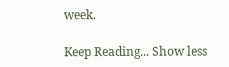week.

Keep Reading... Show less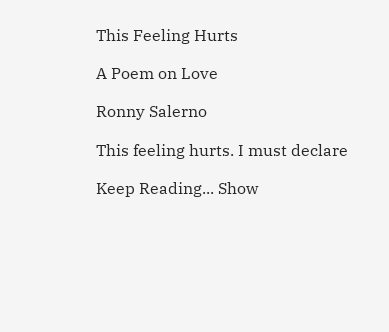This Feeling Hurts

A Poem on Love

Ronny Salerno

This feeling hurts. I must declare

Keep Reading... Show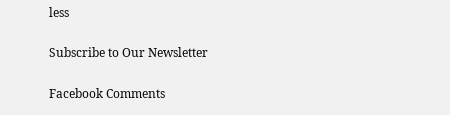less

Subscribe to Our Newsletter

Facebook Comments